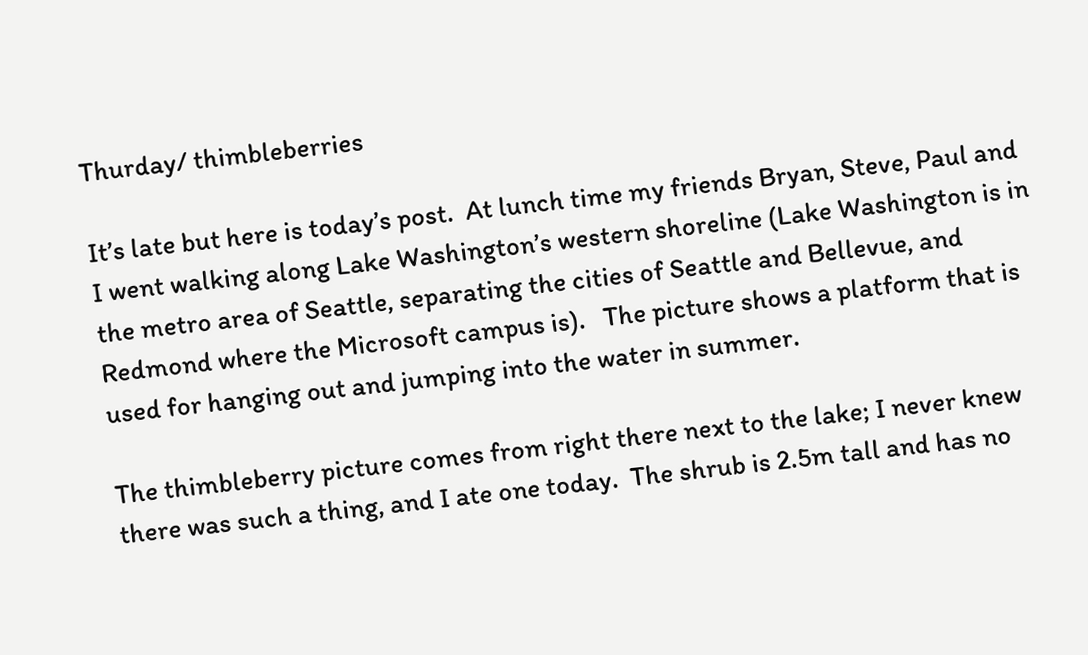Thurday/ thimbleberries

It’s late but here is today’s post.  At lunch time my friends Bryan, Steve, Paul and I went walking along Lake Washington’s western shoreline (Lake Washington is in the metro area of Seattle, separating the cities of Seattle and Bellevue, and Redmond where the Microsoft campus is).   The picture shows a platform that is used for hanging out and jumping into the water in summer.

The thimbleberry picture comes from right there next to the lake; I never knew there was such a thing, and I ate one today.  The shrub is 2.5m tall and has no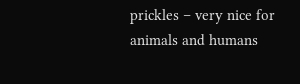prickles – very nice for animals and humans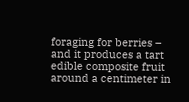foraging for berries – and it produces a tart edible composite fruit around a centimeter in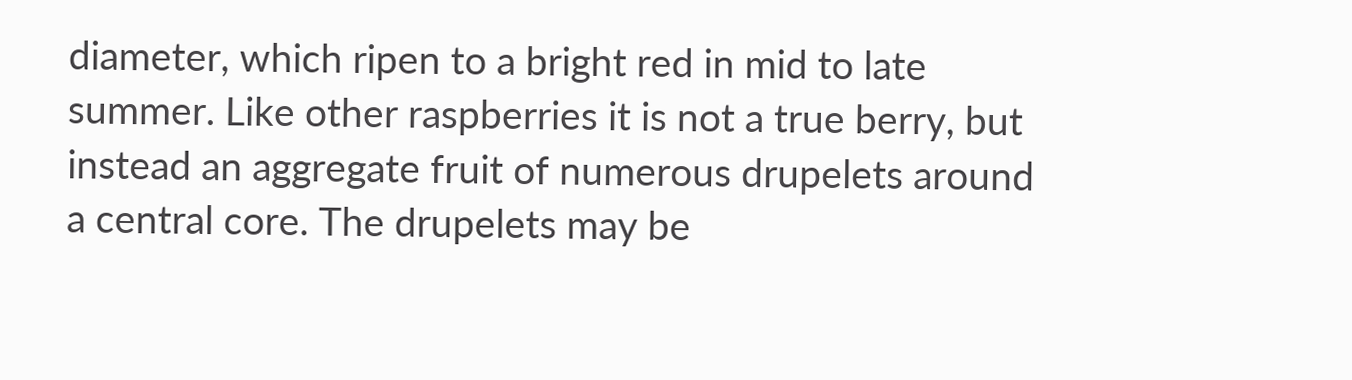diameter, which ripen to a bright red in mid to late summer. Like other raspberries it is not a true berry, but instead an aggregate fruit of numerous drupelets around a central core. The drupelets may be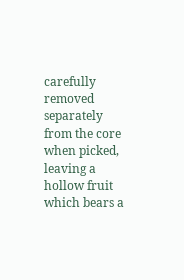carefully removed separately from the core when picked, leaving a hollow fruit which bears a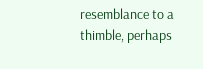resemblance to a thimble, perhaps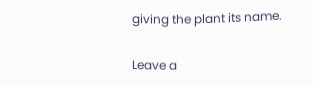giving the plant its name.

Leave a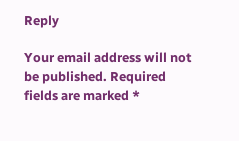Reply

Your email address will not be published. Required fields are marked *